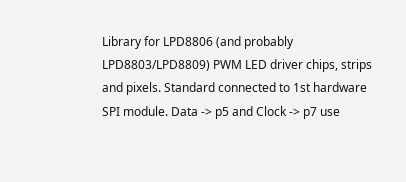Library for LPD8806 (and probably LPD8803/LPD8809) PWM LED driver chips, strips and pixels. Standard connected to 1st hardware SPI module. Data -> p5 and Clock -> p7 use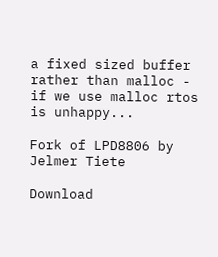a fixed sized buffer rather than malloc - if we use malloc rtos is unhappy...

Fork of LPD8806 by Jelmer Tiete

Download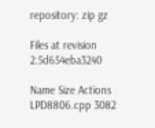repository: zip gz

Files at revision 2:5d654eba3240

Name Size Actions
LPD8806.cpp 3082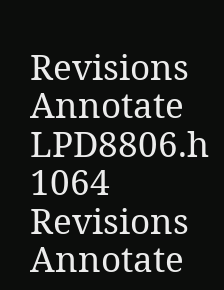Revisions Annotate
LPD8806.h 1064 Revisions Annotate